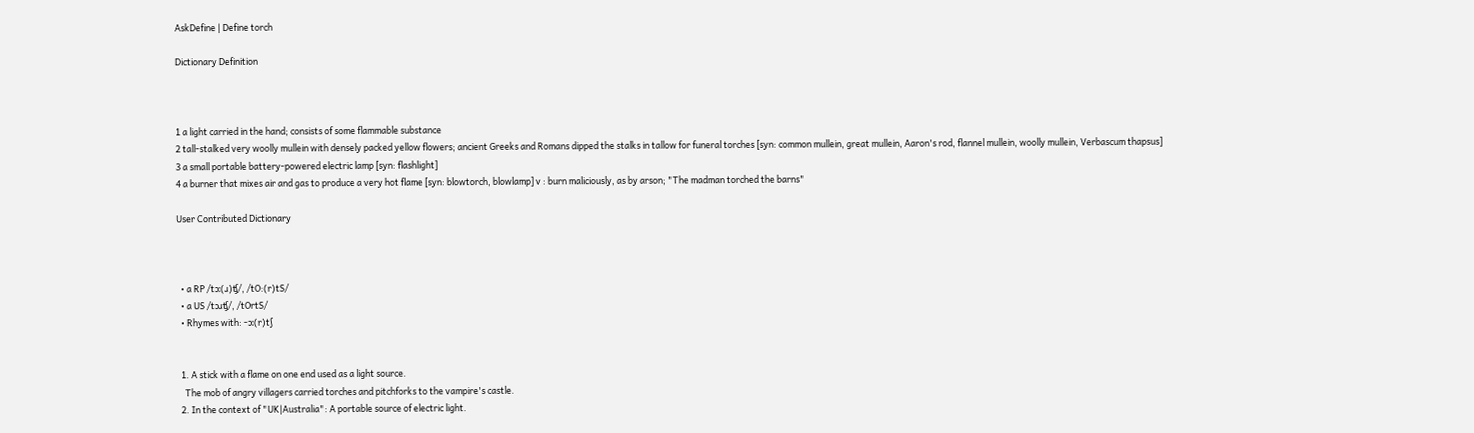AskDefine | Define torch

Dictionary Definition



1 a light carried in the hand; consists of some flammable substance
2 tall-stalked very woolly mullein with densely packed yellow flowers; ancient Greeks and Romans dipped the stalks in tallow for funeral torches [syn: common mullein, great mullein, Aaron's rod, flannel mullein, woolly mullein, Verbascum thapsus]
3 a small portable battery-powered electric lamp [syn: flashlight]
4 a burner that mixes air and gas to produce a very hot flame [syn: blowtorch, blowlamp] v : burn maliciously, as by arson; "The madman torched the barns"

User Contributed Dictionary



  • a RP /tɔː(ɹ)ʧ/, /tO:(r)tS/
  • a US /tɔɹʧ/, /tOrtS/
  • Rhymes with: -ɔː(r)tʃ


  1. A stick with a flame on one end used as a light source.
    The mob of angry villagers carried torches and pitchforks to the vampire's castle.
  2. In the context of "UK|Australia": A portable source of electric light.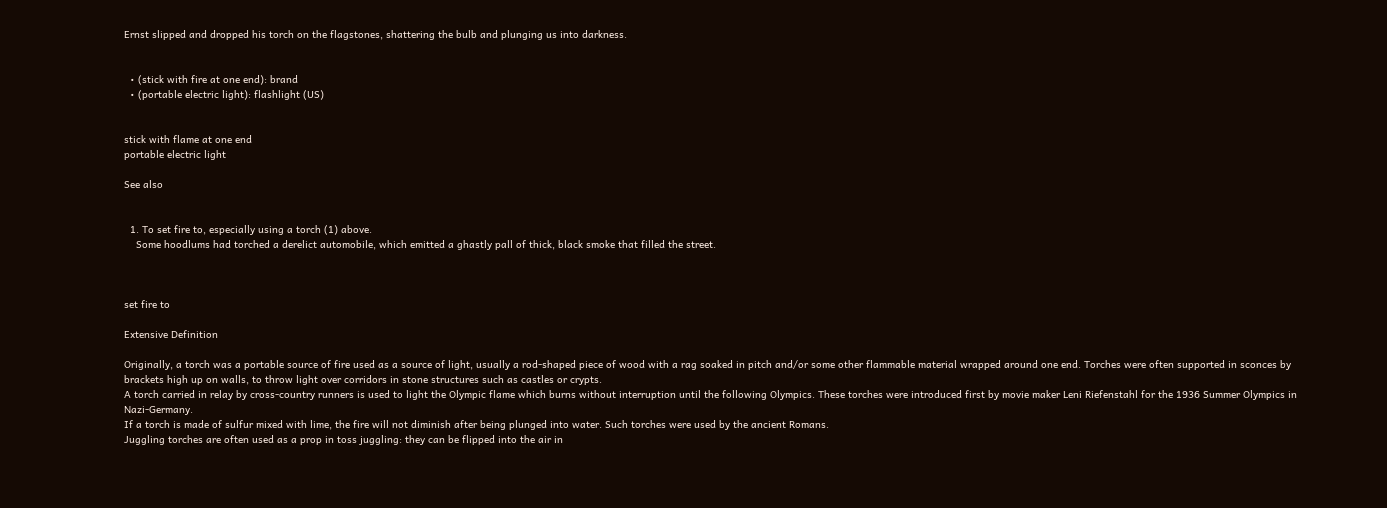Ernst slipped and dropped his torch on the flagstones, shattering the bulb and plunging us into darkness.


  • (stick with fire at one end): brand
  • (portable electric light): flashlight (US)


stick with flame at one end
portable electric light

See also


  1. To set fire to, especially using a torch (1) above.
    Some hoodlums had torched a derelict automobile, which emitted a ghastly pall of thick, black smoke that filled the street.



set fire to

Extensive Definition

Originally, a torch was a portable source of fire used as a source of light, usually a rod-shaped piece of wood with a rag soaked in pitch and/or some other flammable material wrapped around one end. Torches were often supported in sconces by brackets high up on walls, to throw light over corridors in stone structures such as castles or crypts.
A torch carried in relay by cross-country runners is used to light the Olympic flame which burns without interruption until the following Olympics. These torches were introduced first by movie maker Leni Riefenstahl for the 1936 Summer Olympics in Nazi-Germany.
If a torch is made of sulfur mixed with lime, the fire will not diminish after being plunged into water. Such torches were used by the ancient Romans.
Juggling torches are often used as a prop in toss juggling: they can be flipped into the air in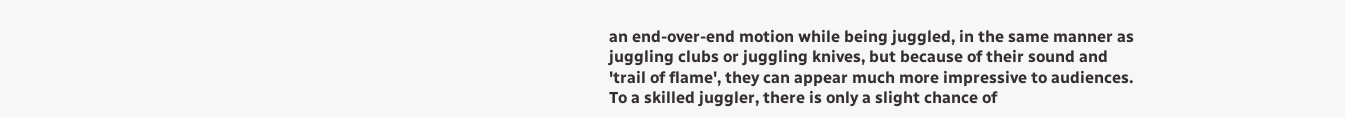an end-over-end motion while being juggled, in the same manner as juggling clubs or juggling knives, but because of their sound and 'trail of flame', they can appear much more impressive to audiences. To a skilled juggler, there is only a slight chance of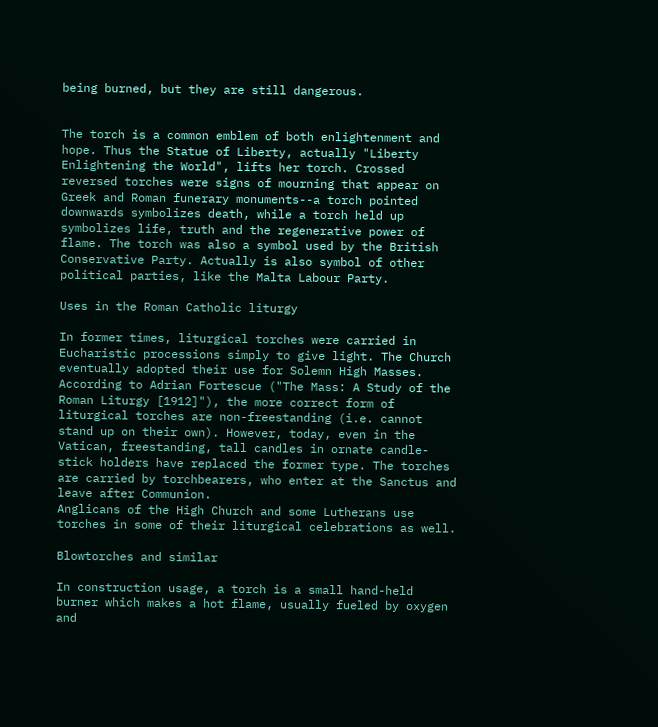being burned, but they are still dangerous.


The torch is a common emblem of both enlightenment and hope. Thus the Statue of Liberty, actually "Liberty Enlightening the World", lifts her torch. Crossed reversed torches were signs of mourning that appear on Greek and Roman funerary monuments--a torch pointed downwards symbolizes death, while a torch held up symbolizes life, truth and the regenerative power of flame. The torch was also a symbol used by the British Conservative Party. Actually is also symbol of other political parties, like the Malta Labour Party.

Uses in the Roman Catholic liturgy

In former times, liturgical torches were carried in Eucharistic processions simply to give light. The Church eventually adopted their use for Solemn High Masses.
According to Adrian Fortescue ("The Mass: A Study of the Roman Liturgy [1912]"), the more correct form of liturgical torches are non-freestanding (i.e. cannot stand up on their own). However, today, even in the Vatican, freestanding, tall candles in ornate candle-stick holders have replaced the former type. The torches are carried by torchbearers, who enter at the Sanctus and leave after Communion.
Anglicans of the High Church and some Lutherans use torches in some of their liturgical celebrations as well.

Blowtorches and similar

In construction usage, a torch is a small hand-held burner which makes a hot flame, usually fueled by oxygen and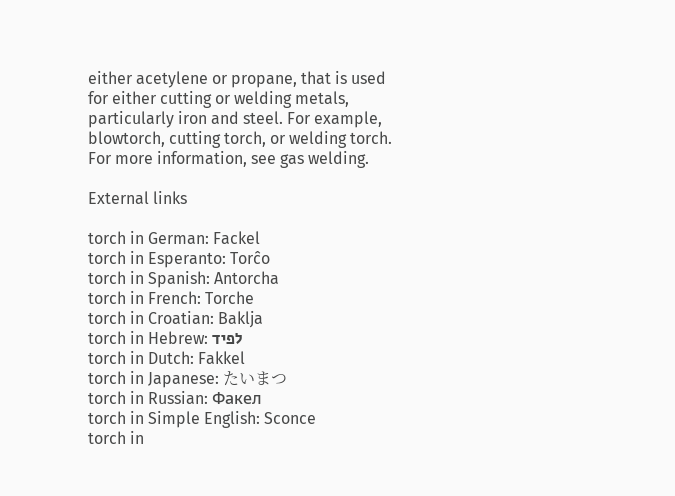either acetylene or propane, that is used for either cutting or welding metals, particularly iron and steel. For example, blowtorch, cutting torch, or welding torch. For more information, see gas welding.

External links

torch in German: Fackel
torch in Esperanto: Torĉo
torch in Spanish: Antorcha
torch in French: Torche
torch in Croatian: Baklja
torch in Hebrew: לפיד
torch in Dutch: Fakkel
torch in Japanese: たいまつ
torch in Russian: Факел
torch in Simple English: Sconce
torch in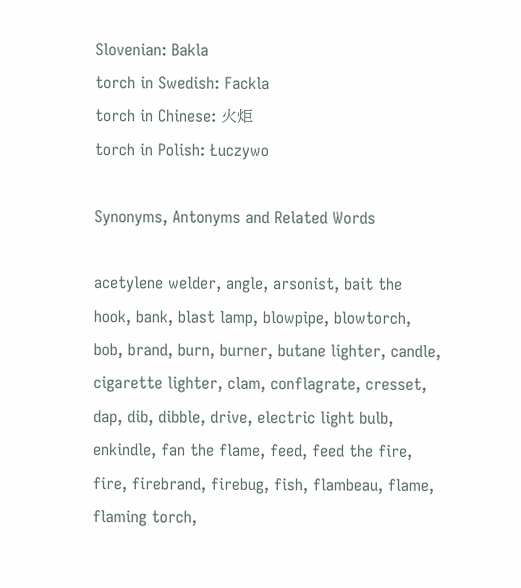Slovenian: Bakla
torch in Swedish: Fackla
torch in Chinese: 火炬
torch in Polish: Łuczywo

Synonyms, Antonyms and Related Words

acetylene welder, angle, arsonist, bait the hook, bank, blast lamp, blowpipe, blowtorch, bob, brand, burn, burner, butane lighter, candle, cigarette lighter, clam, conflagrate, cresset, dap, dib, dibble, drive, electric light bulb, enkindle, fan the flame, feed, feed the fire, fire, firebrand, firebug, fish, flambeau, flame, flaming torch,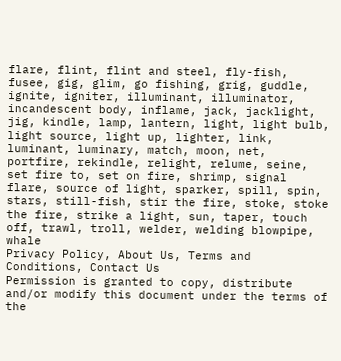flare, flint, flint and steel, fly-fish, fusee, gig, glim, go fishing, grig, guddle, ignite, igniter, illuminant, illuminator, incandescent body, inflame, jack, jacklight, jig, kindle, lamp, lantern, light, light bulb, light source, light up, lighter, link, luminant, luminary, match, moon, net, portfire, rekindle, relight, relume, seine, set fire to, set on fire, shrimp, signal flare, source of light, sparker, spill, spin, stars, still-fish, stir the fire, stoke, stoke the fire, strike a light, sun, taper, touch off, trawl, troll, welder, welding blowpipe, whale
Privacy Policy, About Us, Terms and Conditions, Contact Us
Permission is granted to copy, distribute and/or modify this document under the terms of the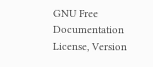GNU Free Documentation License, Version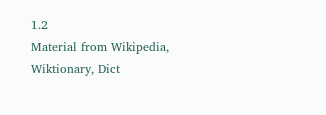1.2
Material from Wikipedia, Wiktionary, Dict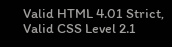Valid HTML 4.01 Strict, Valid CSS Level 2.1